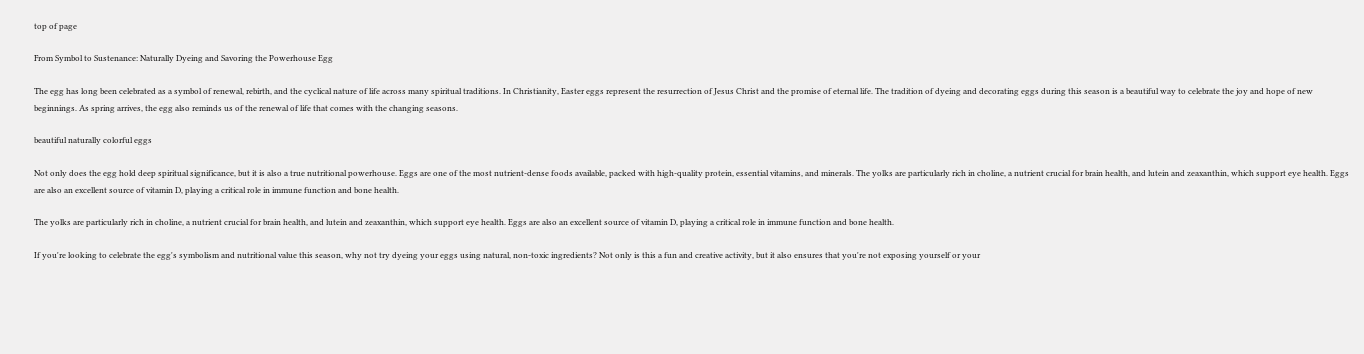top of page

From Symbol to Sustenance: Naturally Dyeing and Savoring the Powerhouse Egg

The egg has long been celebrated as a symbol of renewal, rebirth, and the cyclical nature of life across many spiritual traditions. In Christianity, Easter eggs represent the resurrection of Jesus Christ and the promise of eternal life. The tradition of dyeing and decorating eggs during this season is a beautiful way to celebrate the joy and hope of new beginnings. As spring arrives, the egg also reminds us of the renewal of life that comes with the changing seasons.

beautiful naturally colorful eggs

Not only does the egg hold deep spiritual significance, but it is also a true nutritional powerhouse. Eggs are one of the most nutrient-dense foods available, packed with high-quality protein, essential vitamins, and minerals. The yolks are particularly rich in choline, a nutrient crucial for brain health, and lutein and zeaxanthin, which support eye health. Eggs are also an excellent source of vitamin D, playing a critical role in immune function and bone health.

The yolks are particularly rich in choline, a nutrient crucial for brain health, and lutein and zeaxanthin, which support eye health. Eggs are also an excellent source of vitamin D, playing a critical role in immune function and bone health.

If you're looking to celebrate the egg's symbolism and nutritional value this season, why not try dyeing your eggs using natural, non-toxic ingredients? Not only is this a fun and creative activity, but it also ensures that you're not exposing yourself or your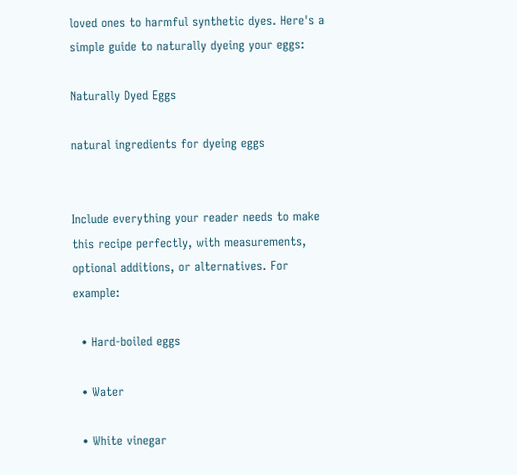loved ones to harmful synthetic dyes. Here's a simple guide to naturally dyeing your eggs:

Naturally Dyed Eggs

natural ingredients for dyeing eggs


Include everything your reader needs to make this recipe perfectly, with measurements, optional additions, or alternatives. For example:

  • Hard-boiled eggs

  • Water

  • White vinegar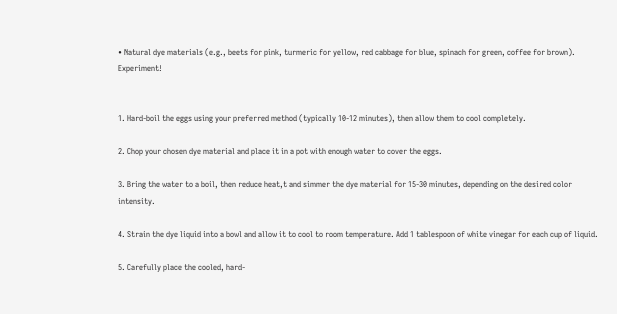• Natural dye materials (e.g., beets for pink, turmeric for yellow, red cabbage for blue, spinach for green, coffee for brown). Experiment!


1. Hard-boil the eggs using your preferred method (typically 10-12 minutes), then allow them to cool completely.

2. Chop your chosen dye material and place it in a pot with enough water to cover the eggs.

3. Bring the water to a boil, then reduce heat,t and simmer the dye material for 15-30 minutes, depending on the desired color intensity.

4. Strain the dye liquid into a bowl and allow it to cool to room temperature. Add 1 tablespoon of white vinegar for each cup of liquid.

5. Carefully place the cooled, hard-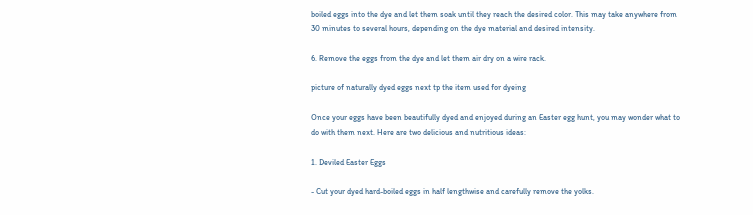boiled eggs into the dye and let them soak until they reach the desired color. This may take anywhere from 30 minutes to several hours, depending on the dye material and desired intensity.

6. Remove the eggs from the dye and let them air dry on a wire rack.

picture of naturally dyed eggs next tp the item used for dyeing

Once your eggs have been beautifully dyed and enjoyed during an Easter egg hunt, you may wonder what to do with them next. Here are two delicious and nutritious ideas:

1. Deviled Easter Eggs

- Cut your dyed hard-boiled eggs in half lengthwise and carefully remove the yolks.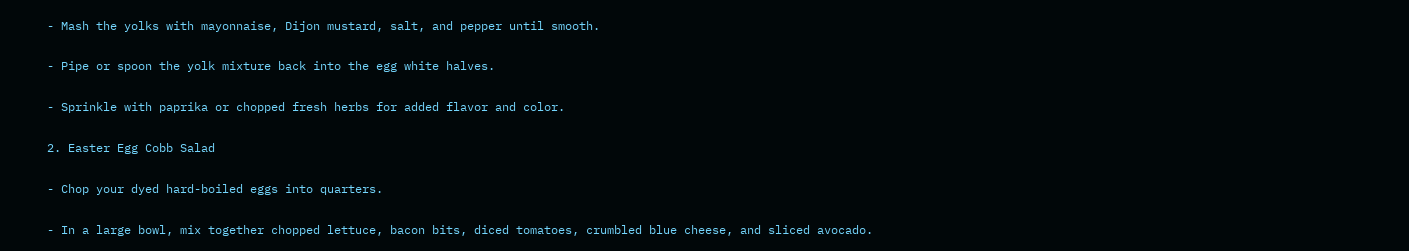- Mash the yolks with mayonnaise, Dijon mustard, salt, and pepper until smooth.

- Pipe or spoon the yolk mixture back into the egg white halves.

- Sprinkle with paprika or chopped fresh herbs for added flavor and color.

2. Easter Egg Cobb Salad

- Chop your dyed hard-boiled eggs into quarters.

- In a large bowl, mix together chopped lettuce, bacon bits, diced tomatoes, crumbled blue cheese, and sliced avocado.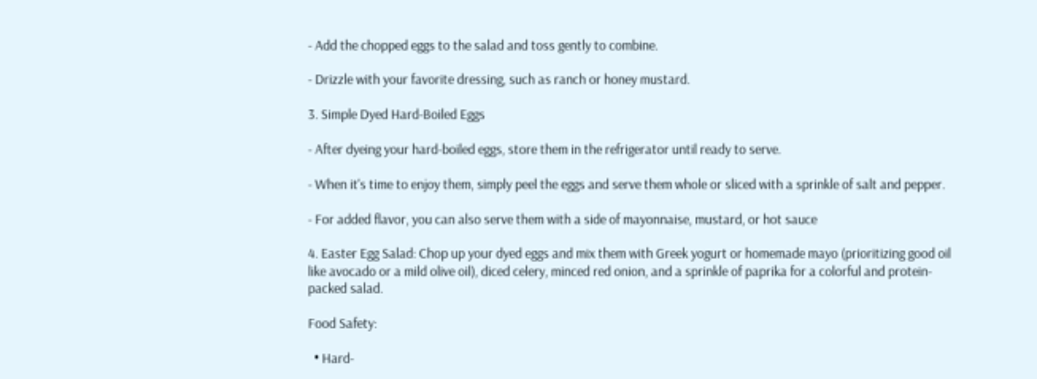- Add the chopped eggs to the salad and toss gently to combine.

- Drizzle with your favorite dressing, such as ranch or honey mustard.

3. Simple Dyed Hard-Boiled Eggs

- After dyeing your hard-boiled eggs, store them in the refrigerator until ready to serve.

- When it's time to enjoy them, simply peel the eggs and serve them whole or sliced with a sprinkle of salt and pepper.

- For added flavor, you can also serve them with a side of mayonnaise, mustard, or hot sauce

4. Easter Egg Salad: Chop up your dyed eggs and mix them with Greek yogurt or homemade mayo (prioritizing good oil like avocado or a mild olive oil), diced celery, minced red onion, and a sprinkle of paprika for a colorful and protein-packed salad.

Food Safety:

  • Hard-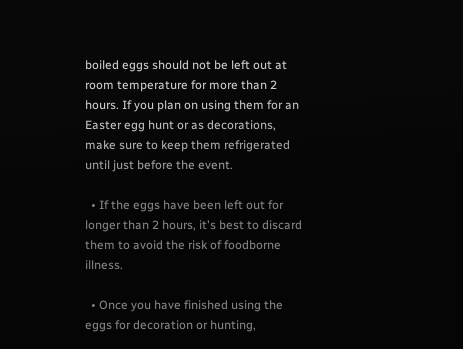boiled eggs should not be left out at room temperature for more than 2 hours. If you plan on using them for an Easter egg hunt or as decorations, make sure to keep them refrigerated until just before the event.

  • If the eggs have been left out for longer than 2 hours, it's best to discard them to avoid the risk of foodborne illness.

  • Once you have finished using the eggs for decoration or hunting,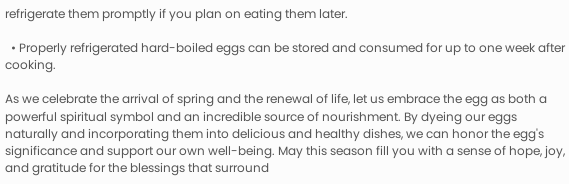refrigerate them promptly if you plan on eating them later.

  • Properly refrigerated hard-boiled eggs can be stored and consumed for up to one week after cooking.

As we celebrate the arrival of spring and the renewal of life, let us embrace the egg as both a powerful spiritual symbol and an incredible source of nourishment. By dyeing our eggs naturally and incorporating them into delicious and healthy dishes, we can honor the egg's significance and support our own well-being. May this season fill you with a sense of hope, joy, and gratitude for the blessings that surround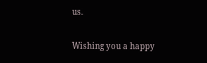us.

Wishing you a happy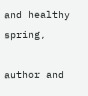and healthy spring,

author and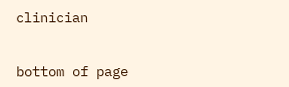clinician


bottom of page